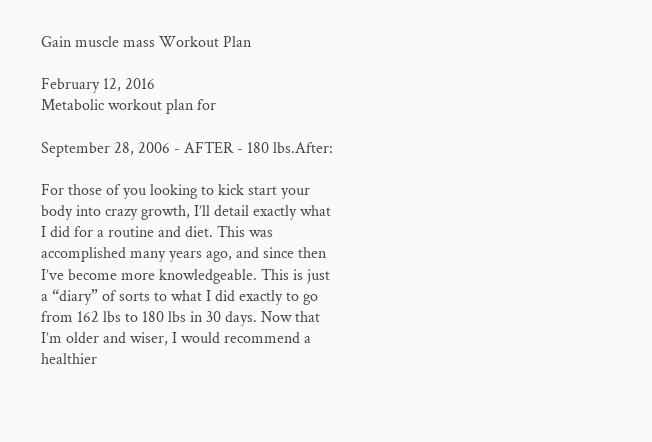Gain muscle mass Workout Plan

February 12, 2016
Metabolic workout plan for

September 28, 2006 - AFTER - 180 lbs.After:

For those of you looking to kick start your body into crazy growth, I’ll detail exactly what I did for a routine and diet. This was accomplished many years ago, and since then I’ve become more knowledgeable. This is just a “diary” of sorts to what I did exactly to go from 162 lbs to 180 lbs in 30 days. Now that I’m older and wiser, I would recommend a healthier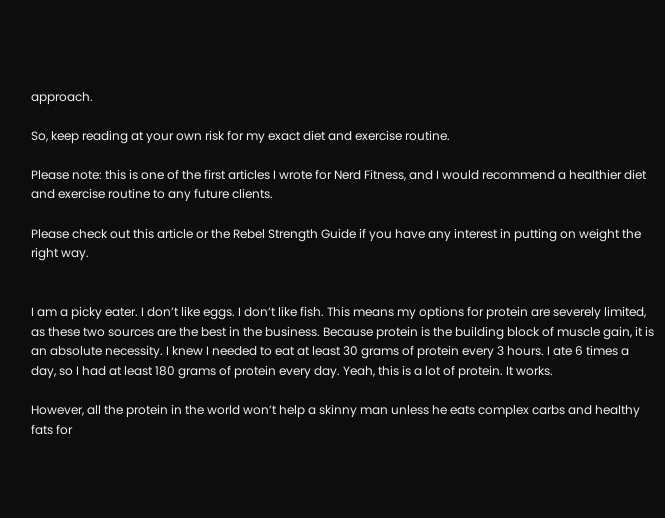approach.

So, keep reading at your own risk for my exact diet and exercise routine.

Please note: this is one of the first articles I wrote for Nerd Fitness, and I would recommend a healthier diet and exercise routine to any future clients.

Please check out this article or the Rebel Strength Guide if you have any interest in putting on weight the right way.


I am a picky eater. I don’t like eggs. I don’t like fish. This means my options for protein are severely limited, as these two sources are the best in the business. Because protein is the building block of muscle gain, it is an absolute necessity. I knew I needed to eat at least 30 grams of protein every 3 hours. I ate 6 times a day, so I had at least 180 grams of protein every day. Yeah, this is a lot of protein. It works.

However, all the protein in the world won’t help a skinny man unless he eats complex carbs and healthy fats for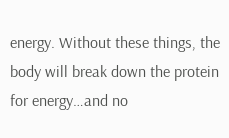energy. Without these things, the body will break down the protein for energy…and no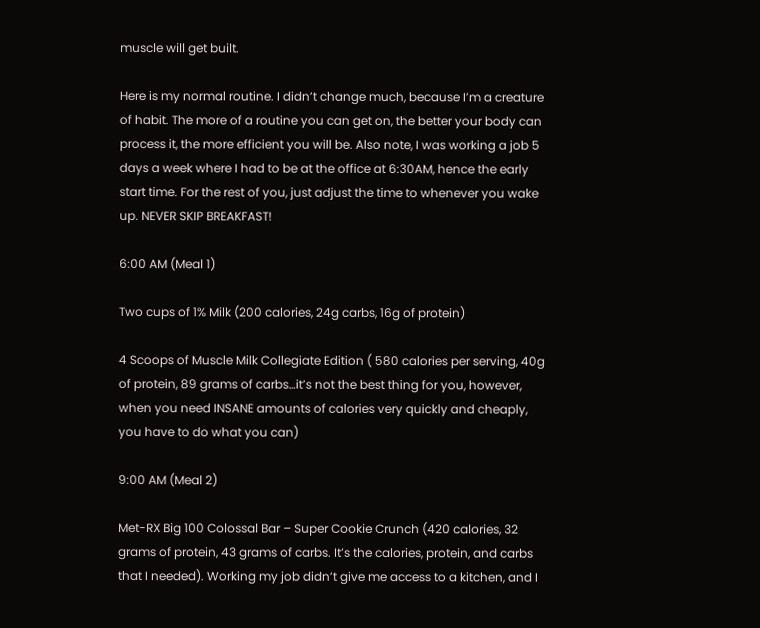muscle will get built.

Here is my normal routine. I didn’t change much, because I’m a creature of habit. The more of a routine you can get on, the better your body can process it, the more efficient you will be. Also note, I was working a job 5 days a week where I had to be at the office at 6:30AM, hence the early start time. For the rest of you, just adjust the time to whenever you wake up. NEVER SKIP BREAKFAST!

6:00 AM (Meal 1)

Two cups of 1% Milk (200 calories, 24g carbs, 16g of protein)

4 Scoops of Muscle Milk Collegiate Edition ( 580 calories per serving, 40g of protein, 89 grams of carbs…it’s not the best thing for you, however, when you need INSANE amounts of calories very quickly and cheaply, you have to do what you can)

9:00 AM (Meal 2)

Met-RX Big 100 Colossal Bar – Super Cookie Crunch (420 calories, 32 grams of protein, 43 grams of carbs. It’s the calories, protein, and carbs that I needed). Working my job didn’t give me access to a kitchen, and I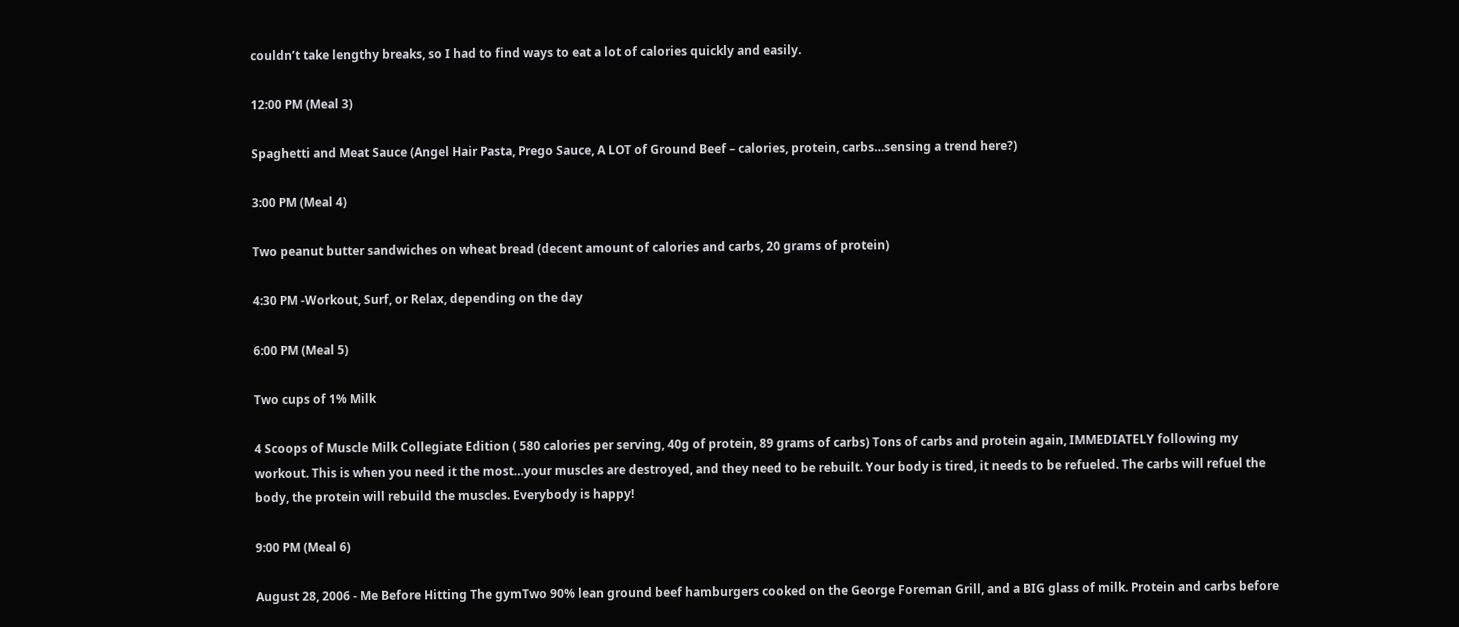couldn’t take lengthy breaks, so I had to find ways to eat a lot of calories quickly and easily.

12:00 PM (Meal 3)

Spaghetti and Meat Sauce (Angel Hair Pasta, Prego Sauce, A LOT of Ground Beef – calories, protein, carbs…sensing a trend here?)

3:00 PM (Meal 4)

Two peanut butter sandwiches on wheat bread (decent amount of calories and carbs, 20 grams of protein)

4:30 PM -Workout, Surf, or Relax, depending on the day

6:00 PM (Meal 5)

Two cups of 1% Milk

4 Scoops of Muscle Milk Collegiate Edition ( 580 calories per serving, 40g of protein, 89 grams of carbs) Tons of carbs and protein again, IMMEDIATELY following my workout. This is when you need it the most…your muscles are destroyed, and they need to be rebuilt. Your body is tired, it needs to be refueled. The carbs will refuel the body, the protein will rebuild the muscles. Everybody is happy!

9:00 PM (Meal 6)

August 28, 2006 - Me Before Hitting The gymTwo 90% lean ground beef hamburgers cooked on the George Foreman Grill, and a BIG glass of milk. Protein and carbs before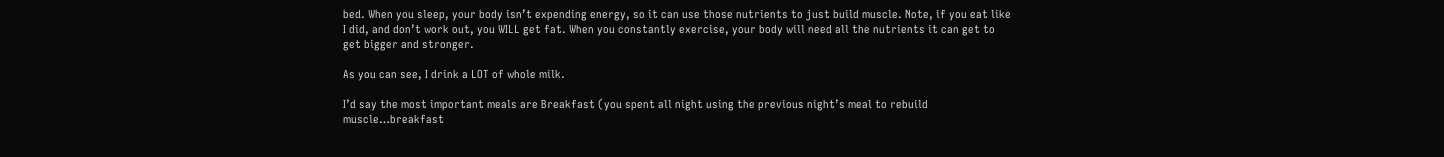bed. When you sleep, your body isn’t expending energy, so it can use those nutrients to just build muscle. Note, if you eat like I did, and don’t work out, you WILL get fat. When you constantly exercise, your body will need all the nutrients it can get to get bigger and stronger.

As you can see, I drink a LOT of whole milk.

I’d say the most important meals are Breakfast (you spent all night using the previous night’s meal to rebuild muscle…breakfast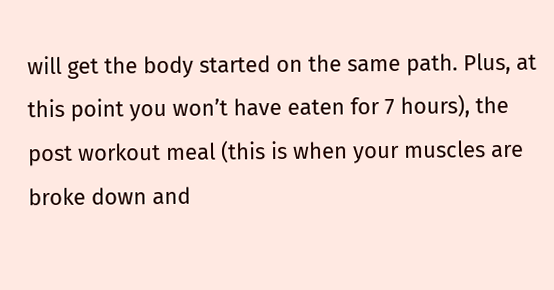will get the body started on the same path. Plus, at this point you won’t have eaten for 7 hours), the post workout meal (this is when your muscles are broke down and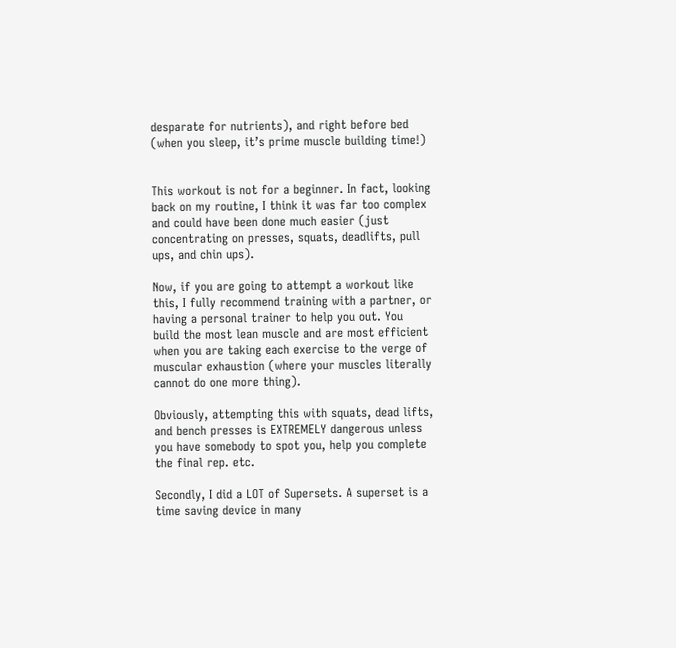desparate for nutrients), and right before bed (when you sleep, it’s prime muscle building time!)


This workout is not for a beginner. In fact, looking back on my routine, I think it was far too complex and could have been done much easier (just concentrating on presses, squats, deadlifts, pull ups, and chin ups).

Now, if you are going to attempt a workout like this, I fully recommend training with a partner, or having a personal trainer to help you out. You build the most lean muscle and are most efficient when you are taking each exercise to the verge of muscular exhaustion (where your muscles literally cannot do one more thing).

Obviously, attempting this with squats, dead lifts, and bench presses is EXTREMELY dangerous unless you have somebody to spot you, help you complete the final rep. etc.

Secondly, I did a LOT of Supersets. A superset is a time saving device in many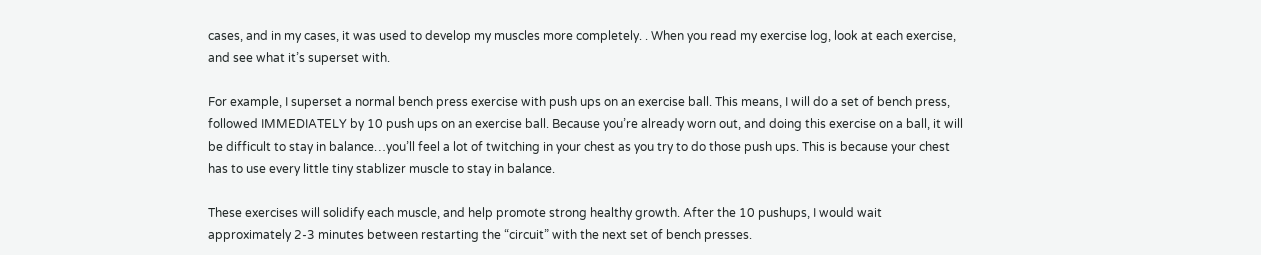cases, and in my cases, it was used to develop my muscles more completely. . When you read my exercise log, look at each exercise, and see what it’s superset with.

For example, I superset a normal bench press exercise with push ups on an exercise ball. This means, I will do a set of bench press, followed IMMEDIATELY by 10 push ups on an exercise ball. Because you’re already worn out, and doing this exercise on a ball, it will be difficult to stay in balance…you’ll feel a lot of twitching in your chest as you try to do those push ups. This is because your chest has to use every little tiny stablizer muscle to stay in balance.

These exercises will solidify each muscle, and help promote strong healthy growth. After the 10 pushups, I would wait approximately 2-3 minutes between restarting the “circuit” with the next set of bench presses.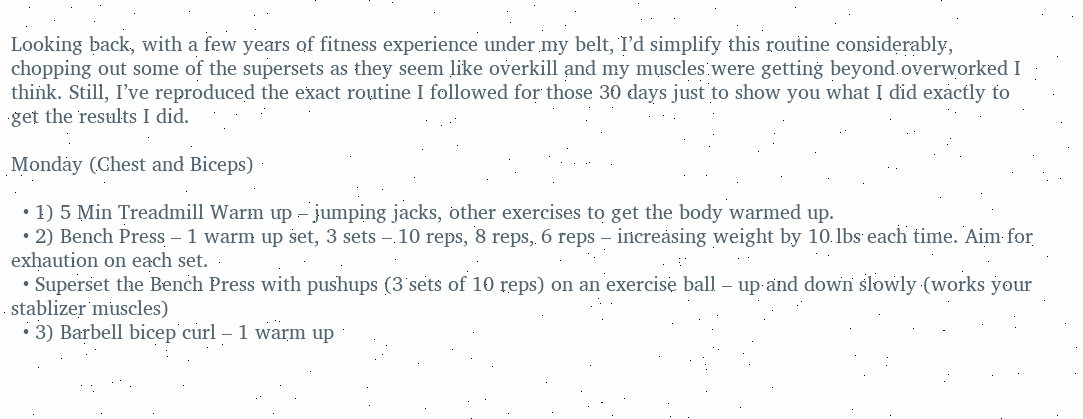Looking back, with a few years of fitness experience under my belt, I’d simplify this routine considerably, chopping out some of the supersets as they seem like overkill and my muscles were getting beyond overworked I think. Still, I’ve reproduced the exact routine I followed for those 30 days just to show you what I did exactly to get the results I did.

Monday (Chest and Biceps)

  • 1) 5 Min Treadmill Warm up – jumping jacks, other exercises to get the body warmed up.
  • 2) Bench Press – 1 warm up set, 3 sets – 10 reps, 8 reps, 6 reps – increasing weight by 10 lbs each time. Aim for exhaution on each set.
  • Superset the Bench Press with pushups (3 sets of 10 reps) on an exercise ball – up and down slowly (works your stablizer muscles)
  • 3) Barbell bicep curl – 1 warm up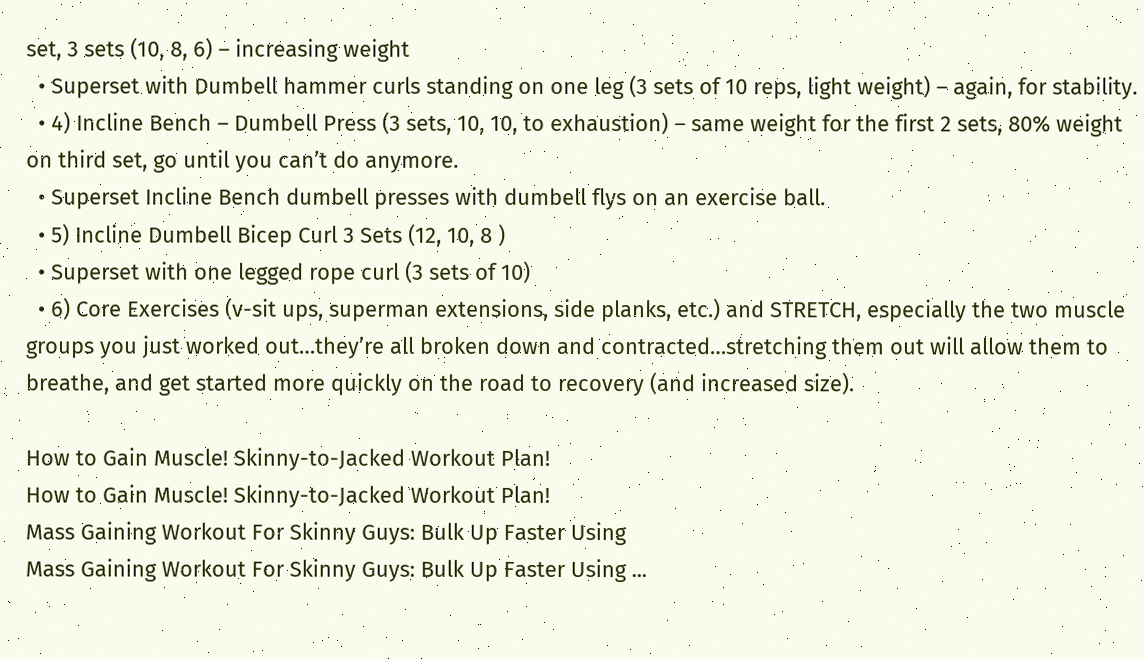set, 3 sets (10, 8, 6) – increasing weight
  • Superset with Dumbell hammer curls standing on one leg (3 sets of 10 reps, light weight) – again, for stability.
  • 4) Incline Bench – Dumbell Press (3 sets, 10, 10, to exhaustion) – same weight for the first 2 sets, 80% weight on third set, go until you can’t do anymore.
  • Superset Incline Bench dumbell presses with dumbell flys on an exercise ball.
  • 5) Incline Dumbell Bicep Curl 3 Sets (12, 10, 8 )
  • Superset with one legged rope curl (3 sets of 10)
  • 6) Core Exercises (v-sit ups, superman extensions, side planks, etc.) and STRETCH, especially the two muscle groups you just worked out…they’re all broken down and contracted…stretching them out will allow them to breathe, and get started more quickly on the road to recovery (and increased size).

How to Gain Muscle! Skinny-to-Jacked Workout Plan!
How to Gain Muscle! Skinny-to-Jacked Workout Plan!
Mass Gaining Workout For Skinny Guys: Bulk Up Faster Using
Mass Gaining Workout For Skinny Guys: Bulk Up Faster Using ...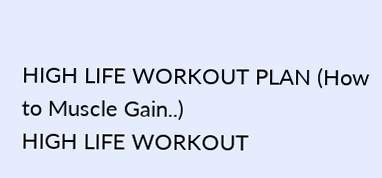HIGH LIFE WORKOUT PLAN (How to Muscle Gain..)
HIGH LIFE WORKOUT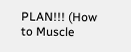PLAN!!! (How to Muscle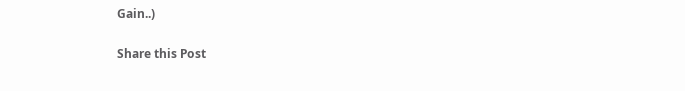Gain..)

Share this Post